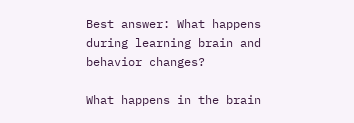Best answer: What happens during learning brain and behavior changes?

What happens in the brain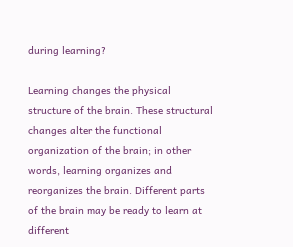during learning?

Learning changes the physical structure of the brain. These structural changes alter the functional organization of the brain; in other words, learning organizes and reorganizes the brain. Different parts of the brain may be ready to learn at different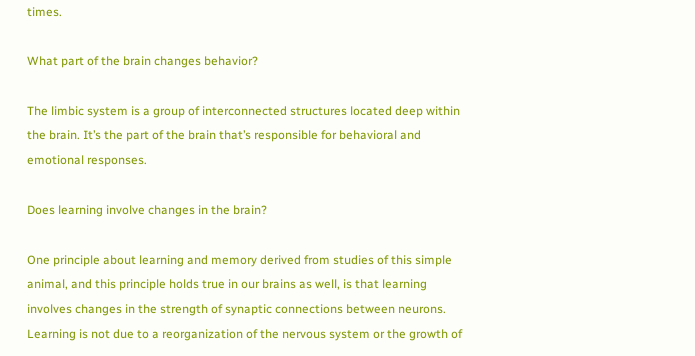times.

What part of the brain changes behavior?

The limbic system is a group of interconnected structures located deep within the brain. It’s the part of the brain that’s responsible for behavioral and emotional responses.

Does learning involve changes in the brain?

One principle about learning and memory derived from studies of this simple animal, and this principle holds true in our brains as well, is that learning involves changes in the strength of synaptic connections between neurons. Learning is not due to a reorganization of the nervous system or the growth of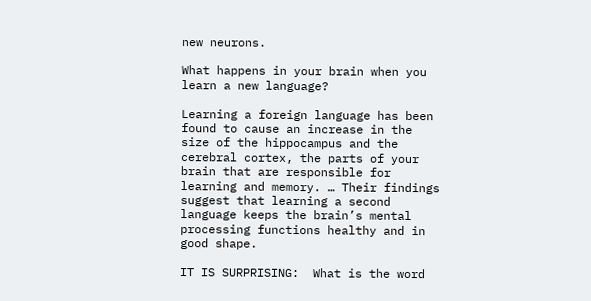new neurons.

What happens in your brain when you learn a new language?

Learning a foreign language has been found to cause an increase in the size of the hippocampus and the cerebral cortex, the parts of your brain that are responsible for learning and memory. … Their findings suggest that learning a second language keeps the brain’s mental processing functions healthy and in good shape.

IT IS SURPRISING:  What is the word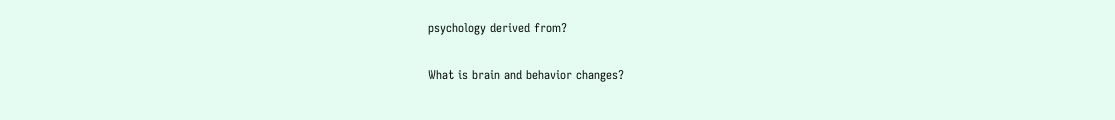psychology derived from?

What is brain and behavior changes?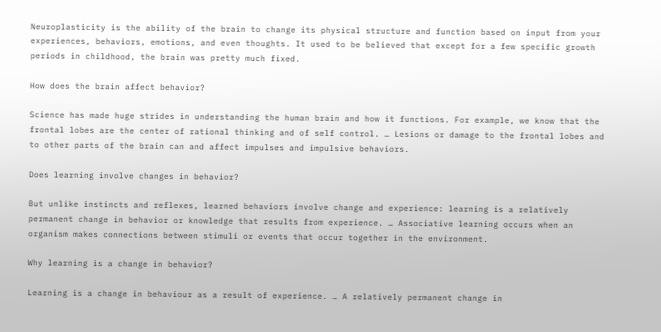Neuroplasticity is the ability of the brain to change its physical structure and function based on input from your experiences, behaviors, emotions, and even thoughts. It used to be believed that except for a few specific growth periods in childhood, the brain was pretty much fixed.

How does the brain affect behavior?

Science has made huge strides in understanding the human brain and how it functions. For example, we know that the frontal lobes are the center of rational thinking and of self control. … Lesions or damage to the frontal lobes and to other parts of the brain can and affect impulses and impulsive behaviors.

Does learning involve changes in behavior?

But unlike instincts and reflexes, learned behaviors involve change and experience: learning is a relatively permanent change in behavior or knowledge that results from experience. … Associative learning occurs when an organism makes connections between stimuli or events that occur together in the environment.

Why learning is a change in behavior?

Learning is a change in behaviour as a result of experience. … A relatively permanent change in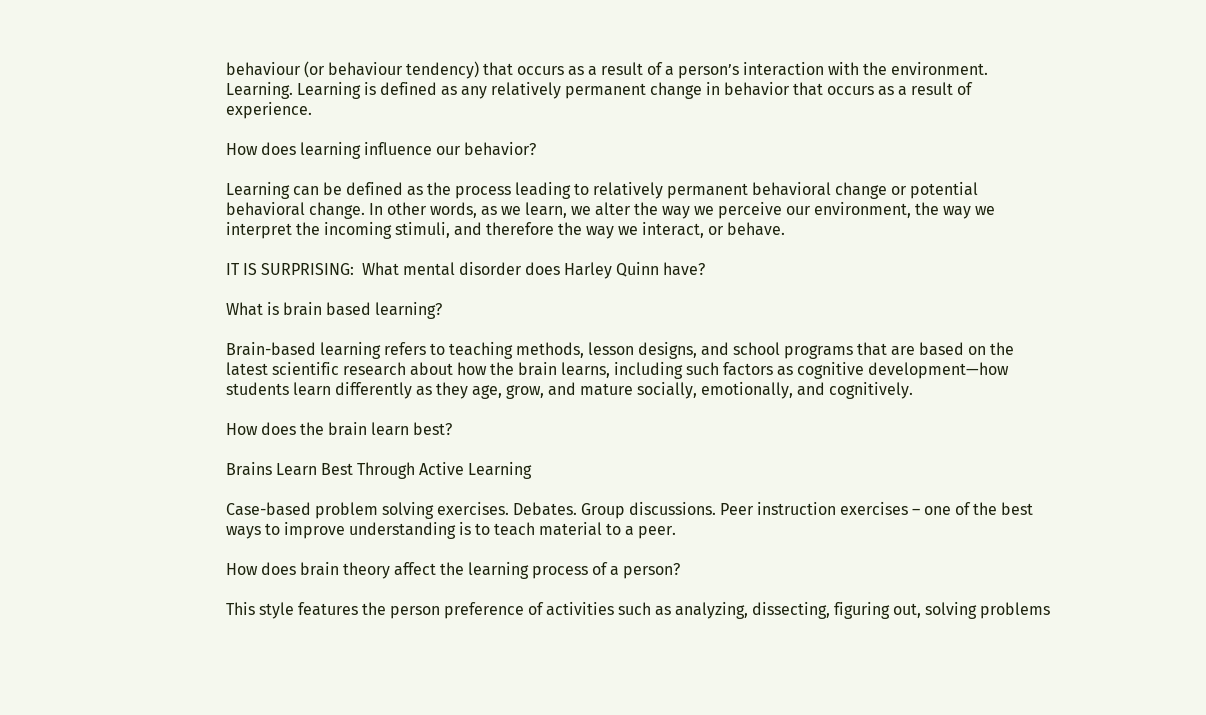behaviour (or behaviour tendency) that occurs as a result of a person’s interaction with the environment. Learning. Learning is defined as any relatively permanent change in behavior that occurs as a result of experience.

How does learning influence our behavior?

Learning can be defined as the process leading to relatively permanent behavioral change or potential behavioral change. In other words, as we learn, we alter the way we perceive our environment, the way we interpret the incoming stimuli, and therefore the way we interact, or behave.

IT IS SURPRISING:  What mental disorder does Harley Quinn have?

What is brain based learning?

Brain-based learning refers to teaching methods, lesson designs, and school programs that are based on the latest scientific research about how the brain learns, including such factors as cognitive development—how students learn differently as they age, grow, and mature socially, emotionally, and cognitively.

How does the brain learn best?

Brains Learn Best Through Active Learning

Case-based problem solving exercises. Debates. Group discussions. Peer instruction exercises – one of the best ways to improve understanding is to teach material to a peer.

How does brain theory affect the learning process of a person?

This style features the person preference of activities such as analyzing, dissecting, figuring out, solving problems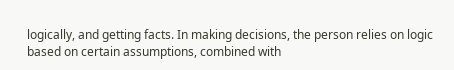logically, and getting facts. In making decisions, the person relies on logic based on certain assumptions, combined with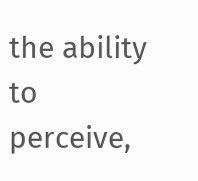the ability to perceive,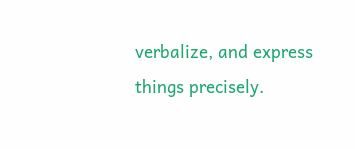verbalize, and express things precisely.